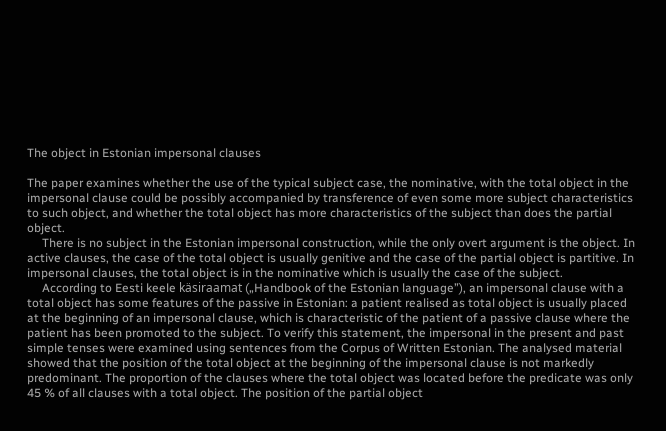The object in Estonian impersonal clauses

The paper examines whether the use of the typical subject case, the nominative, with the total object in the impersonal clause could be possibly accompanied by transference of even some more subject characteristics to such object, and whether the total object has more characteristics of the subject than does the partial object.
     There is no subject in the Estonian impersonal construction, while the only overt argument is the object. In active clauses, the case of the total object is usually genitive and the case of the partial object is partitive. In impersonal clauses, the total object is in the nominative which is usually the case of the subject.
     According to Eesti keele käsiraamat („Handbook of the Estonian language”), an impersonal clause with a total object has some features of the passive in Estonian: a patient realised as total object is usually placed at the beginning of an impersonal clause, which is characteristic of the patient of a passive clause where the patient has been promoted to the subject. To verify this statement, the impersonal in the present and past simple tenses were examined using sentences from the Corpus of Written Estonian. The analysed material showed that the position of the total object at the beginning of the impersonal clause is not markedly predominant. The proportion of the clauses where the total object was located before the predicate was only 45 % of all clauses with a total object. The position of the partial object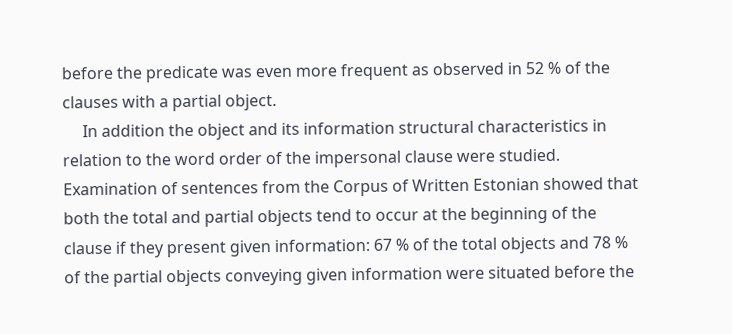before the predicate was even more frequent as observed in 52 % of the clauses with a partial object.
     In addition the object and its information structural characteristics in relation to the word order of the impersonal clause were studied. Examination of sentences from the Corpus of Written Estonian showed that both the total and partial objects tend to occur at the beginning of the clause if they present given information: 67 % of the total objects and 78 % of the partial objects conveying given information were situated before the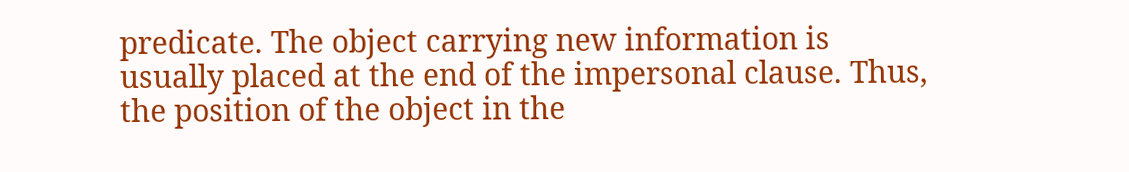predicate. The object carrying new information is usually placed at the end of the impersonal clause. Thus, the position of the object in the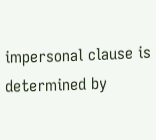impersonal clause is determined by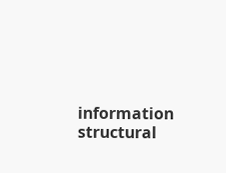information structural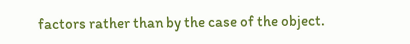factors rather than by the case of the object.